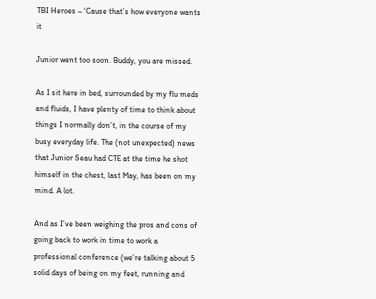TBI Heroes – ‘Cause that’s how everyone wants it

Junior went too soon. Buddy, you are missed.

As I sit here in bed, surrounded by my flu meds and fluids, I have plenty of time to think about things I normally don’t, in the course of my busy everyday life. The (not unexpected) news that Junior Seau had CTE at the time he shot himself in the chest, last May, has been on my mind. A lot.

And as I’ve been weighing the pros and cons of going back to work in time to work a professional conference (we’re talking about 5 solid days of being on my feet, running and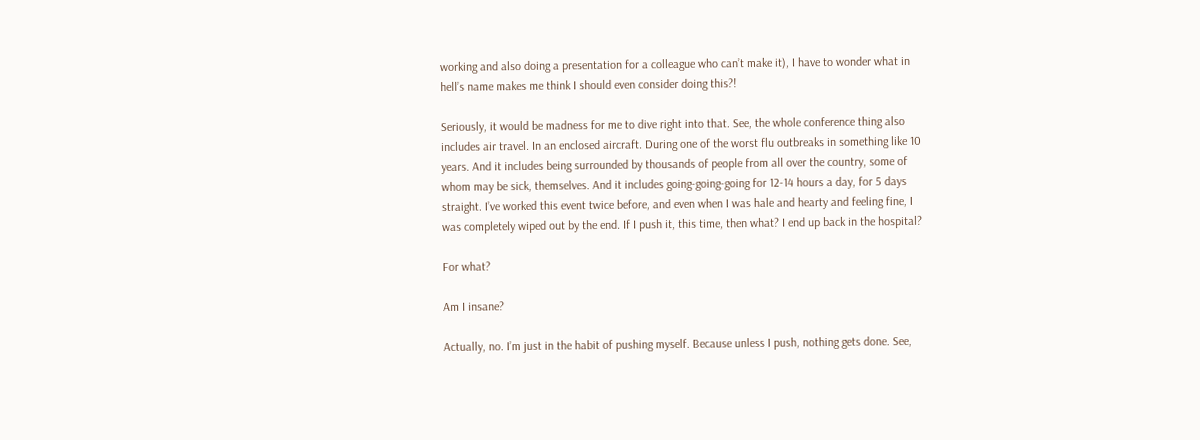working and also doing a presentation for a colleague who can’t make it), I have to wonder what in hell’s name makes me think I should even consider doing this?!

Seriously, it would be madness for me to dive right into that. See, the whole conference thing also includes air travel. In an enclosed aircraft. During one of the worst flu outbreaks in something like 10 years. And it includes being surrounded by thousands of people from all over the country, some of whom may be sick, themselves. And it includes going-going-going for 12-14 hours a day, for 5 days straight. I’ve worked this event twice before, and even when I was hale and hearty and feeling fine, I was completely wiped out by the end. If I push it, this time, then what? I end up back in the hospital?

For what?

Am I insane?

Actually, no. I’m just in the habit of pushing myself. Because unless I push, nothing gets done. See,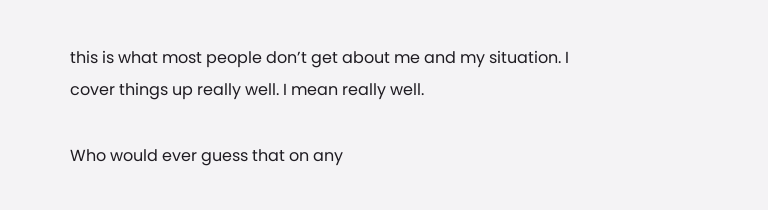this is what most people don’t get about me and my situation. I cover things up really well. I mean really well.

Who would ever guess that on any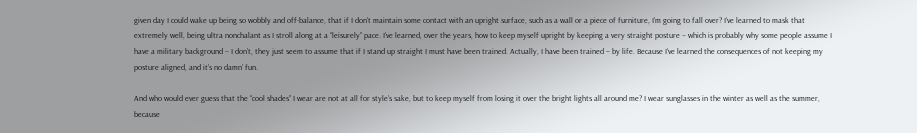given day I could wake up being so wobbly and off-balance, that if I don’t maintain some contact with an upright surface, such as a wall or a piece of furniture, I’m going to fall over? I’ve learned to mask that extremely well, being ultra nonchalant as I stroll along at a “leisurely” pace. I’ve learned, over the years, how to keep myself upright by keeping a very straight posture – which is probably why some people assume I have a military background – I don’t, they just seem to assume that if I stand up straight I must have been trained. Actually, I have been trained – by life. Because I’ve learned the consequences of not keeping my posture aligned, and it’s no damn’ fun.

And who would ever guess that the “cool shades” I wear are not at all for style’s sake, but to keep myself from losing it over the bright lights all around me? I wear sunglasses in the winter as well as the summer, because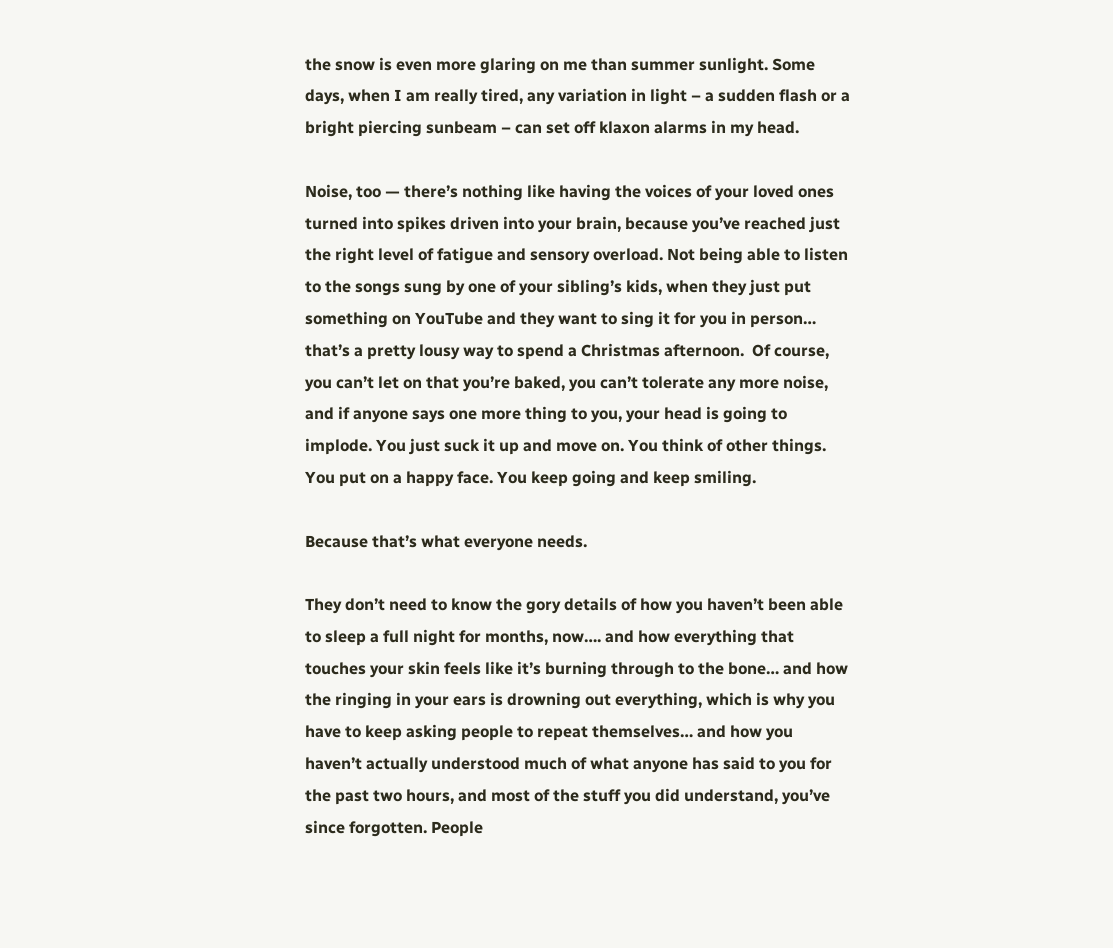the snow is even more glaring on me than summer sunlight. Some days, when I am really tired, any variation in light – a sudden flash or a bright piercing sunbeam – can set off klaxon alarms in my head.

Noise, too — there’s nothing like having the voices of your loved ones turned into spikes driven into your brain, because you’ve reached just the right level of fatigue and sensory overload. Not being able to listen to the songs sung by one of your sibling’s kids, when they just put something on YouTube and they want to sing it for you in person… that’s a pretty lousy way to spend a Christmas afternoon.  Of course, you can’t let on that you’re baked, you can’t tolerate any more noise, and if anyone says one more thing to you, your head is going to implode. You just suck it up and move on. You think of other things. You put on a happy face. You keep going and keep smiling.

Because that’s what everyone needs.

They don’t need to know the gory details of how you haven’t been able to sleep a full night for months, now…. and how everything that touches your skin feels like it’s burning through to the bone… and how the ringing in your ears is drowning out everything, which is why you have to keep asking people to repeat themselves… and how you haven’t actually understood much of what anyone has said to you for the past two hours, and most of the stuff you did understand, you’ve since forgotten. People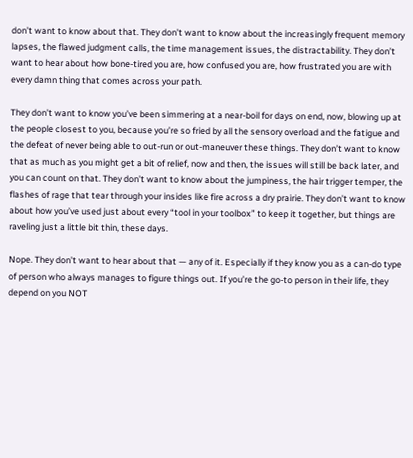don’t want to know about that. They don’t want to know about the increasingly frequent memory lapses, the flawed judgment calls, the time management issues, the distractability. They don’t want to hear about how bone-tired you are, how confused you are, how frustrated you are with every damn thing that comes across your path.

They don’t want to know you’ve been simmering at a near-boil for days on end, now, blowing up at the people closest to you, because you’re so fried by all the sensory overload and the fatigue and the defeat of never being able to out-run or out-maneuver these things. They don’t want to know that as much as you might get a bit of relief, now and then, the issues will still be back later, and you can count on that. They don’t want to know about the jumpiness, the hair trigger temper, the flashes of rage that tear through your insides like fire across a dry prairie. They don’t want to know about how you’ve used just about every “tool in your toolbox” to keep it together, but things are raveling just a little bit thin, these days.

Nope. They don’t want to hear about that — any of it. Especially if they know you as a can-do type of person who always manages to figure things out. If you’re the go-to person in their life, they depend on you NOT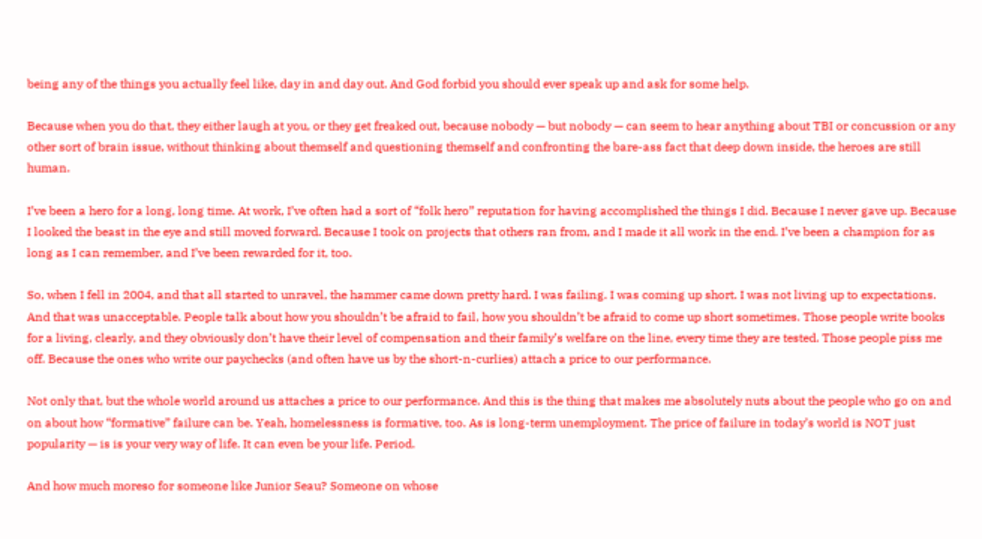being any of the things you actually feel like, day in and day out. And God forbid you should ever speak up and ask for some help.

Because when you do that, they either laugh at you, or they get freaked out, because nobody — but nobody — can seem to hear anything about TBI or concussion or any other sort of brain issue, without thinking about themself and questioning themself and confronting the bare-ass fact that deep down inside, the heroes are still human.

I’ve been a hero for a long, long time. At work, I’ve often had a sort of “folk hero” reputation for having accomplished the things I did. Because I never gave up. Because I looked the beast in the eye and still moved forward. Because I took on projects that others ran from, and I made it all work in the end. I’ve been a champion for as long as I can remember, and I’ve been rewarded for it, too.

So, when I fell in 2004, and that all started to unravel, the hammer came down pretty hard. I was failing. I was coming up short. I was not living up to expectations. And that was unacceptable. People talk about how you shouldn’t be afraid to fail, how you shouldn’t be afraid to come up short sometimes. Those people write books for a living, clearly, and they obviously don’t have their level of compensation and their family’s welfare on the line, every time they are tested. Those people piss me off. Because the ones who write our paychecks (and often have us by the short-n-curlies) attach a price to our performance.

Not only that, but the whole world around us attaches a price to our performance. And this is the thing that makes me absolutely nuts about the people who go on and on about how “formative” failure can be. Yeah, homelessness is formative, too. As is long-term unemployment. The price of failure in today’s world is NOT just popularity — is is your very way of life. It can even be your life. Period.

And how much moreso for someone like Junior Seau? Someone on whose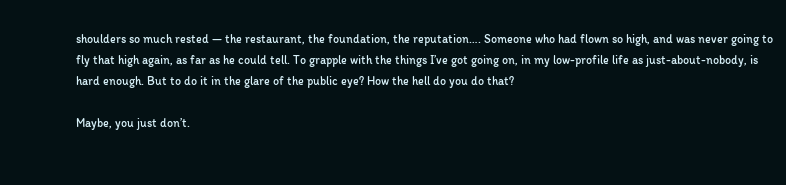shoulders so much rested — the restaurant, the foundation, the reputation…. Someone who had flown so high, and was never going to fly that high again, as far as he could tell. To grapple with the things I’ve got going on, in my low-profile life as just-about-nobody, is hard enough. But to do it in the glare of the public eye? How the hell do you do that?

Maybe, you just don’t.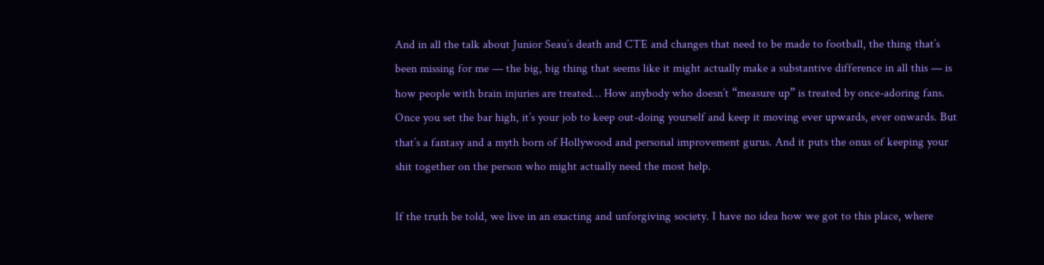And in all the talk about Junior Seau’s death and CTE and changes that need to be made to football, the thing that’s been missing for me — the big, big thing that seems like it might actually make a substantive difference in all this — is how people with brain injuries are treated… How anybody who doesn’t “measure up” is treated by once-adoring fans.  Once you set the bar high, it’s your job to keep out-doing yourself and keep it moving ever upwards, ever onwards. But that’s a fantasy and a myth born of Hollywood and personal improvement gurus. And it puts the onus of keeping your shit together on the person who might actually need the most help.

If the truth be told, we live in an exacting and unforgiving society. I have no idea how we got to this place, where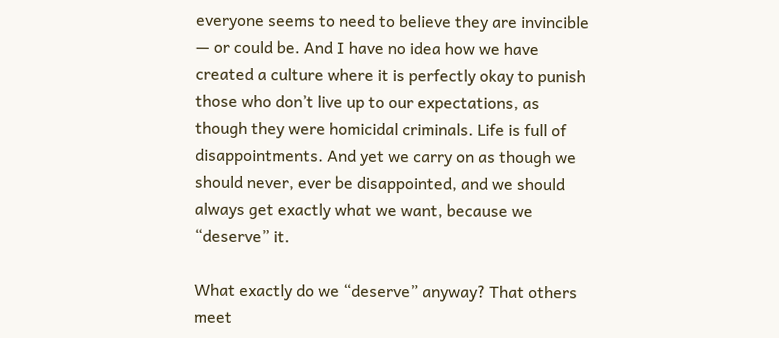everyone seems to need to believe they are invincible — or could be. And I have no idea how we have created a culture where it is perfectly okay to punish those who don’t live up to our expectations, as though they were homicidal criminals. Life is full of disappointments. And yet we carry on as though we should never, ever be disappointed, and we should always get exactly what we want, because we “deserve” it.

What exactly do we “deserve” anyway? That others meet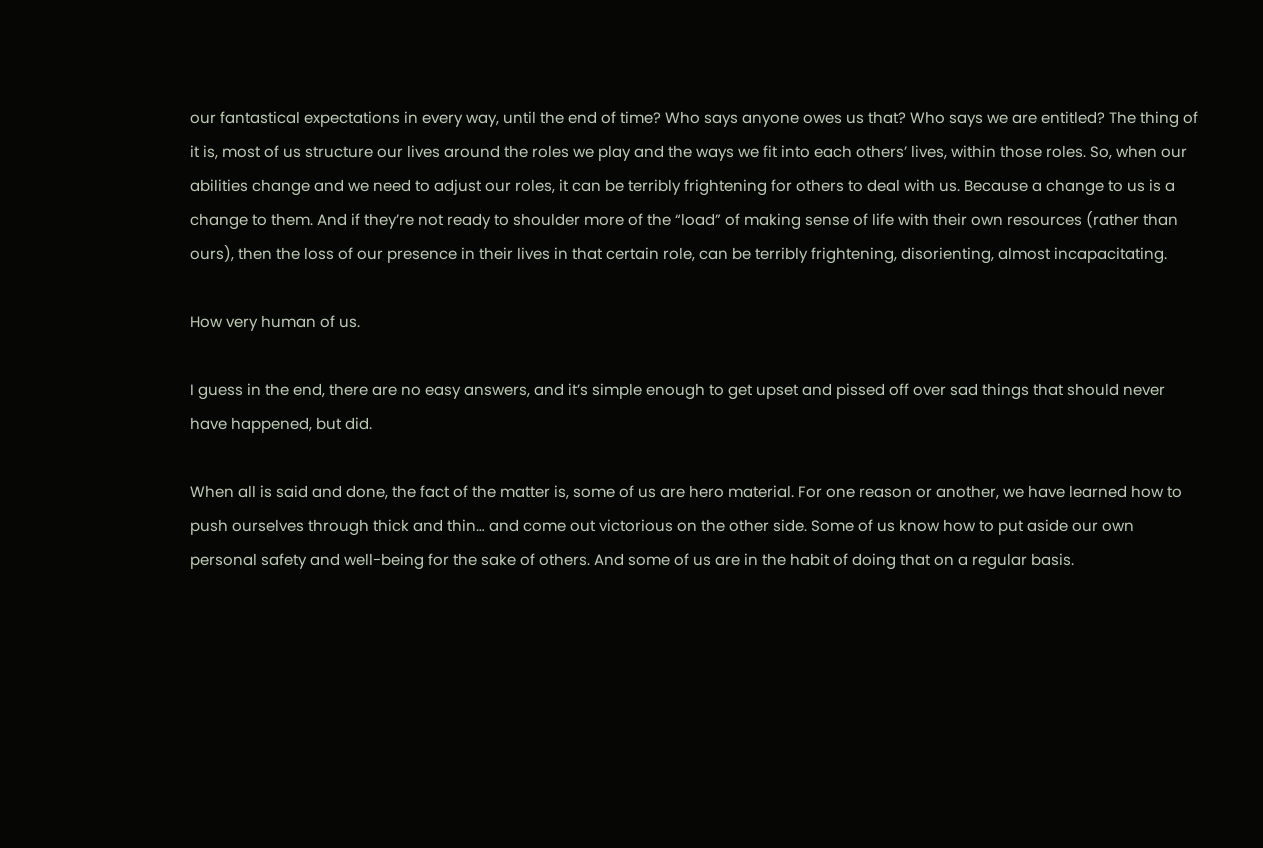our fantastical expectations in every way, until the end of time? Who says anyone owes us that? Who says we are entitled? The thing of it is, most of us structure our lives around the roles we play and the ways we fit into each others’ lives, within those roles. So, when our abilities change and we need to adjust our roles, it can be terribly frightening for others to deal with us. Because a change to us is a change to them. And if they’re not ready to shoulder more of the “load” of making sense of life with their own resources (rather than ours), then the loss of our presence in their lives in that certain role, can be terribly frightening, disorienting, almost incapacitating.

How very human of us.

I guess in the end, there are no easy answers, and it’s simple enough to get upset and pissed off over sad things that should never have happened, but did.

When all is said and done, the fact of the matter is, some of us are hero material. For one reason or another, we have learned how to push ourselves through thick and thin… and come out victorious on the other side. Some of us know how to put aside our own personal safety and well-being for the sake of others. And some of us are in the habit of doing that on a regular basis.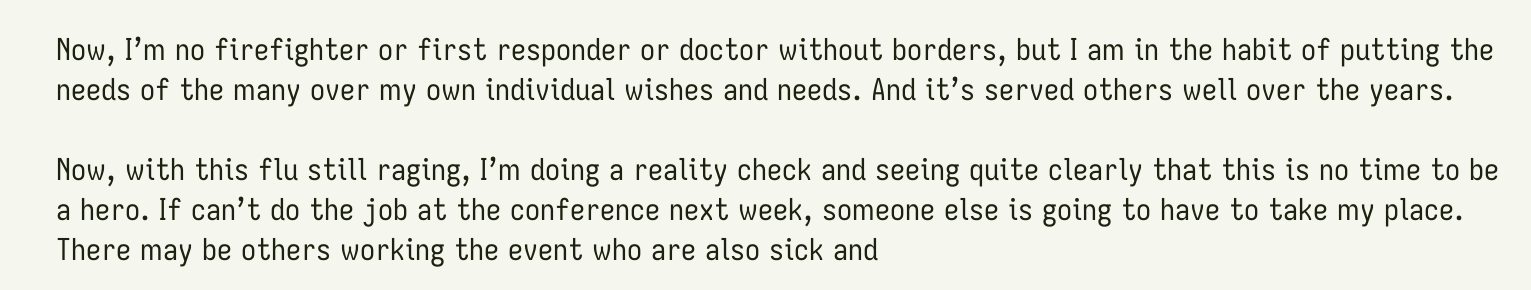Now, I’m no firefighter or first responder or doctor without borders, but I am in the habit of putting the needs of the many over my own individual wishes and needs. And it’s served others well over the years.

Now, with this flu still raging, I’m doing a reality check and seeing quite clearly that this is no time to be a hero. If can’t do the job at the conference next week, someone else is going to have to take my place. There may be others working the event who are also sick and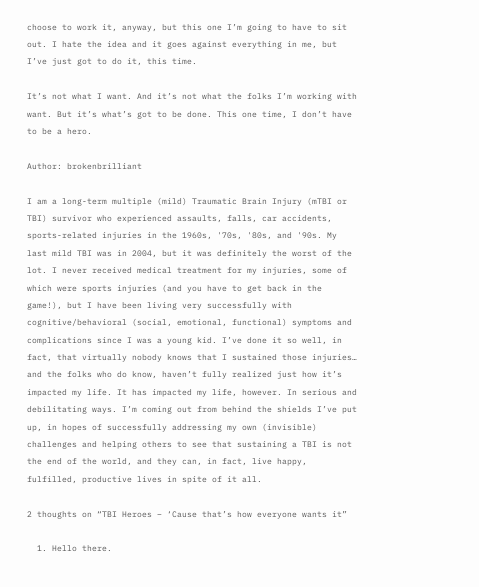choose to work it, anyway, but this one I’m going to have to sit out. I hate the idea and it goes against everything in me, but I’ve just got to do it, this time.

It’s not what I want. And it’s not what the folks I’m working with want. But it’s what’s got to be done. This one time, I don’t have to be a hero.

Author: brokenbrilliant

I am a long-term multiple (mild) Traumatic Brain Injury (mTBI or TBI) survivor who experienced assaults, falls, car accidents, sports-related injuries in the 1960s, '70s, '80s, and '90s. My last mild TBI was in 2004, but it was definitely the worst of the lot. I never received medical treatment for my injuries, some of which were sports injuries (and you have to get back in the game!), but I have been living very successfully with cognitive/behavioral (social, emotional, functional) symptoms and complications since I was a young kid. I’ve done it so well, in fact, that virtually nobody knows that I sustained those injuries… and the folks who do know, haven’t fully realized just how it’s impacted my life. It has impacted my life, however. In serious and debilitating ways. I’m coming out from behind the shields I’ve put up, in hopes of successfully addressing my own (invisible) challenges and helping others to see that sustaining a TBI is not the end of the world, and they can, in fact, live happy, fulfilled, productive lives in spite of it all.

2 thoughts on “TBI Heroes – ‘Cause that’s how everyone wants it”

  1. Hello there.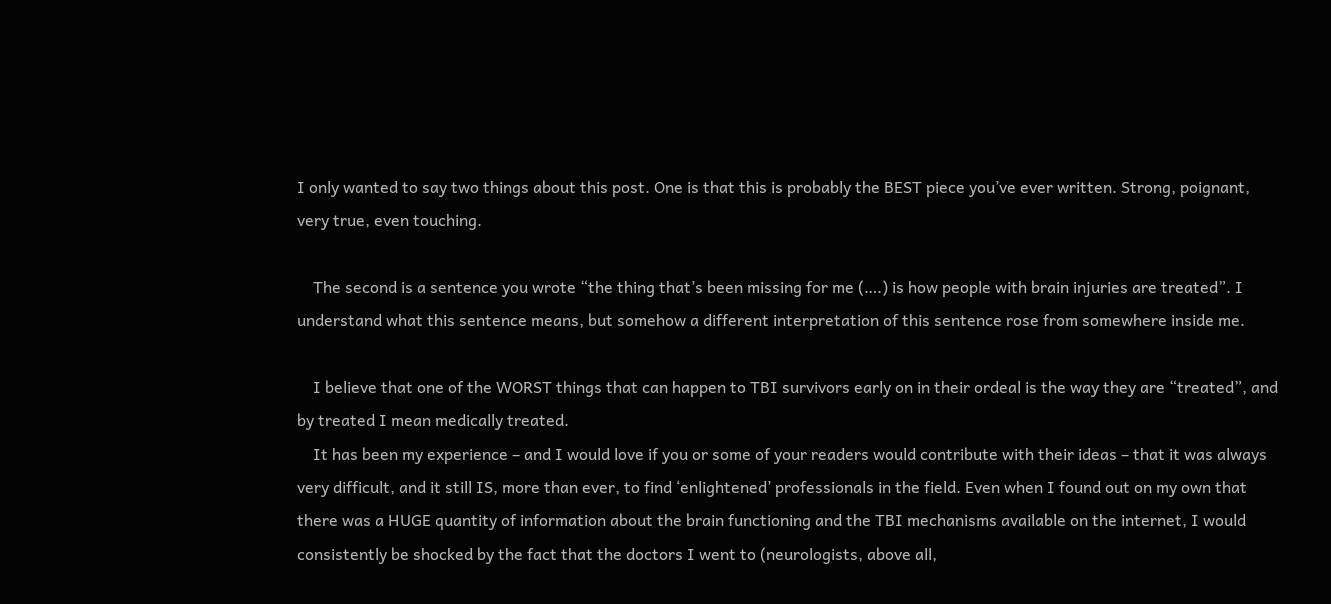I only wanted to say two things about this post. One is that this is probably the BEST piece you’ve ever written. Strong, poignant, very true, even touching.

    The second is a sentence you wrote “the thing that’s been missing for me (….) is how people with brain injuries are treated”. I understand what this sentence means, but somehow a different interpretation of this sentence rose from somewhere inside me.

    I believe that one of the WORST things that can happen to TBI survivors early on in their ordeal is the way they are “treated”, and by treated I mean medically treated.
    It has been my experience – and I would love if you or some of your readers would contribute with their ideas – that it was always very difficult, and it still IS, more than ever, to find ‘enlightened’ professionals in the field. Even when I found out on my own that there was a HUGE quantity of information about the brain functioning and the TBI mechanisms available on the internet, I would consistently be shocked by the fact that the doctors I went to (neurologists, above all,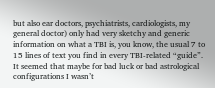but also ear doctors, psychiatrists, cardiologists, my general doctor) only had very sketchy and generic information on what a TBI is, you know, the usual 7 to 15 lines of text you find in every TBI-related “guide”. It seemed that maybe for bad luck or bad astrological configurations I wasn’t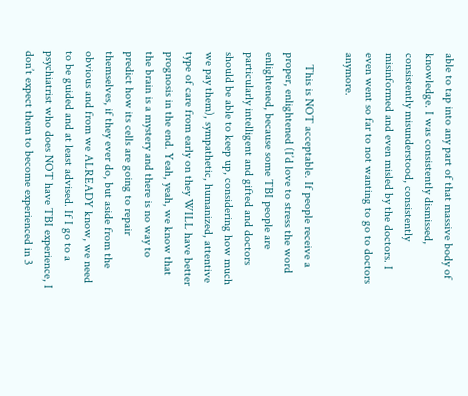able to tap into any part of that massive body of knowledge. I was consistently dismissed, consistently misunderstood, consistently misinformed and even misled by the doctors. I even went so far to not wanting to go to doctors anymore.

    This is NOT acceptable. If people receive a proper, enlightened (I’d love to stress the word enlightened, because some TBI people are particularly intelligent and gifted and doctors should be able to keep up, considering how much we pay them), sympathetic, humanized, attentive type of care from early on they WILL have better prognosis in the end. Yeah, yeah, we know that the brain is a mystery and there is no way to predict how its cells are going to repair themselves, if they ever do, but aside from the obvious and from we ALREADY know, we need to be guided and at least advised. If I go to a psychiatrist who does NOT have TBI experience, I don’t expect them to become experienced in 3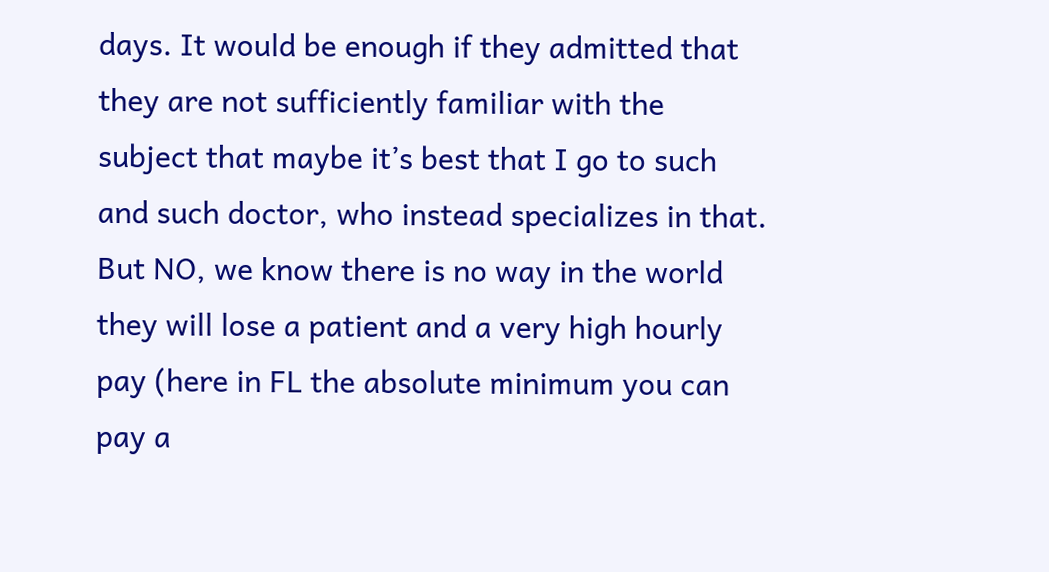days. It would be enough if they admitted that they are not sufficiently familiar with the subject that maybe it’s best that I go to such and such doctor, who instead specializes in that. But NO, we know there is no way in the world they will lose a patient and a very high hourly pay (here in FL the absolute minimum you can pay a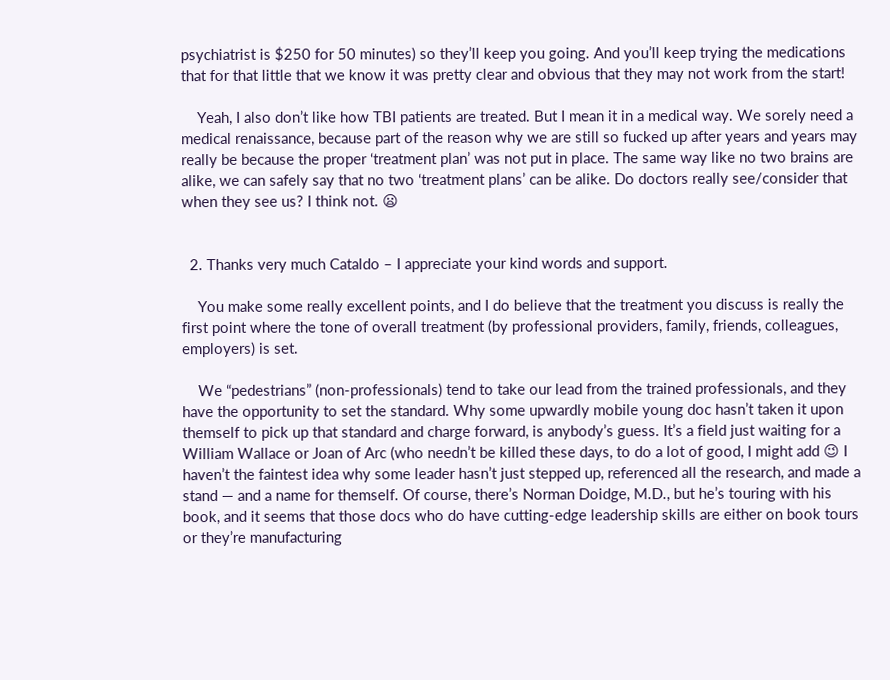psychiatrist is $250 for 50 minutes) so they’ll keep you going. And you’ll keep trying the medications that for that little that we know it was pretty clear and obvious that they may not work from the start!

    Yeah, I also don’t like how TBI patients are treated. But I mean it in a medical way. We sorely need a medical renaissance, because part of the reason why we are still so fucked up after years and years may really be because the proper ‘treatment plan’ was not put in place. The same way like no two brains are alike, we can safely say that no two ‘treatment plans’ can be alike. Do doctors really see/consider that when they see us? I think not. 😦


  2. Thanks very much Cataldo – I appreciate your kind words and support.

    You make some really excellent points, and I do believe that the treatment you discuss is really the first point where the tone of overall treatment (by professional providers, family, friends, colleagues, employers) is set.

    We “pedestrians” (non-professionals) tend to take our lead from the trained professionals, and they have the opportunity to set the standard. Why some upwardly mobile young doc hasn’t taken it upon themself to pick up that standard and charge forward, is anybody’s guess. It’s a field just waiting for a William Wallace or Joan of Arc (who needn’t be killed these days, to do a lot of good, I might add 😉 I haven’t the faintest idea why some leader hasn’t just stepped up, referenced all the research, and made a stand — and a name for themself. Of course, there’s Norman Doidge, M.D., but he’s touring with his book, and it seems that those docs who do have cutting-edge leadership skills are either on book tours or they’re manufacturing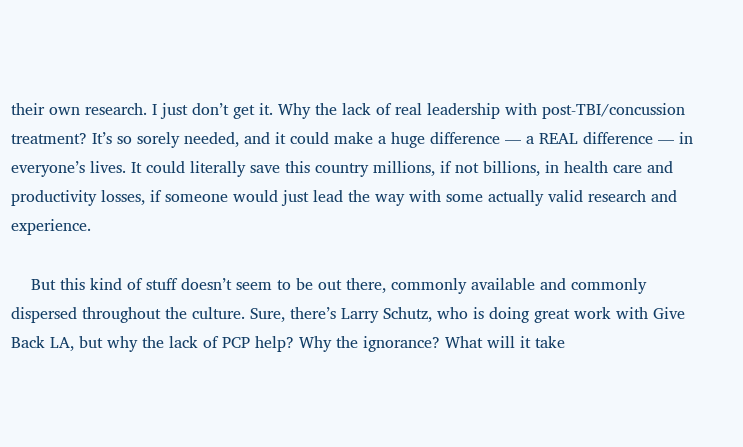their own research. I just don’t get it. Why the lack of real leadership with post-TBI/concussion treatment? It’s so sorely needed, and it could make a huge difference — a REAL difference — in everyone’s lives. It could literally save this country millions, if not billions, in health care and productivity losses, if someone would just lead the way with some actually valid research and experience.

    But this kind of stuff doesn’t seem to be out there, commonly available and commonly dispersed throughout the culture. Sure, there’s Larry Schutz, who is doing great work with Give Back LA, but why the lack of PCP help? Why the ignorance? What will it take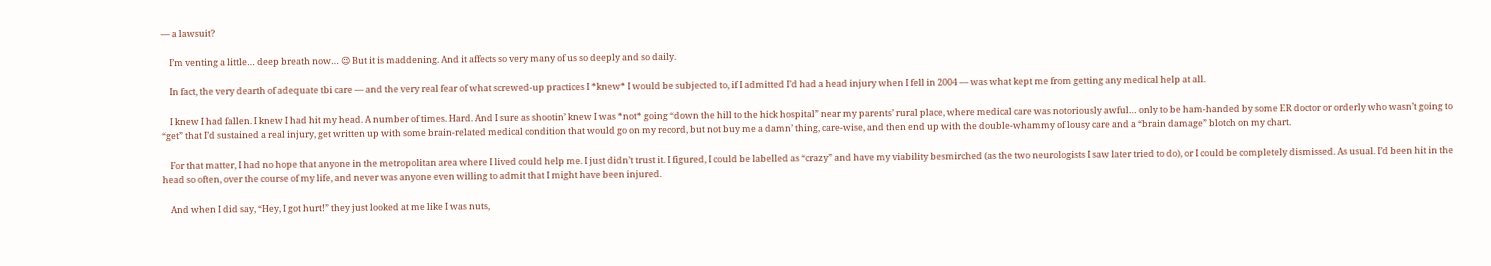— a lawsuit?

    I’m venting a little… deep breath now… 😉 But it is maddening. And it affects so very many of us so deeply and so daily.

    In fact, the very dearth of adequate tbi care — and the very real fear of what screwed-up practices I *knew* I would be subjected to, if I admitted I’d had a head injury when I fell in 2004 — was what kept me from getting any medical help at all.

    I knew I had fallen. I knew I had hit my head. A number of times. Hard. And I sure as shootin’ knew I was *not* going “down the hill to the hick hospital” near my parents’ rural place, where medical care was notoriously awful… only to be ham-handed by some ER doctor or orderly who wasn’t going to “get” that I’d sustained a real injury, get written up with some brain-related medical condition that would go on my record, but not buy me a damn’ thing, care-wise, and then end up with the double-whammy of lousy care and a “brain damage” blotch on my chart.

    For that matter, I had no hope that anyone in the metropolitan area where I lived could help me. I just didn’t trust it. I figured, I could be labelled as “crazy” and have my viability besmirched (as the two neurologists I saw later tried to do), or I could be completely dismissed. As usual. I’d been hit in the head so often, over the course of my life, and never was anyone even willing to admit that I might have been injured.

    And when I did say, “Hey, I got hurt!” they just looked at me like I was nuts,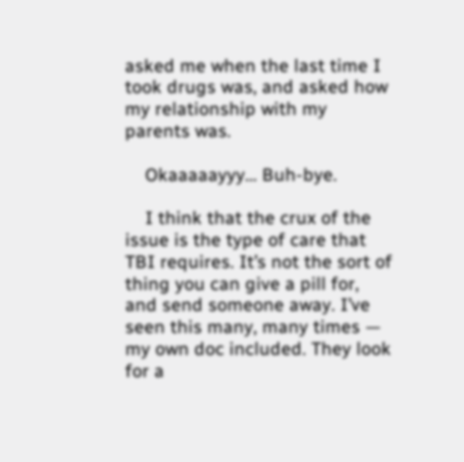asked me when the last time I took drugs was, and asked how my relationship with my parents was.

    Okaaaaayyy… Buh-bye.

    I think that the crux of the issue is the type of care that TBI requires. It’s not the sort of thing you can give a pill for, and send someone away. I’ve seen this many, many times — my own doc included. They look for a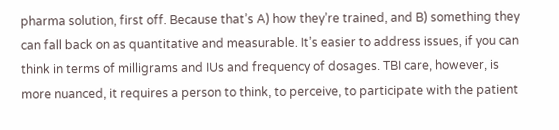pharma solution, first off. Because that’s A) how they’re trained, and B) something they can fall back on as quantitative and measurable. It’s easier to address issues, if you can think in terms of milligrams and IUs and frequency of dosages. TBI care, however, is more nuanced, it requires a person to think, to perceive, to participate with the patient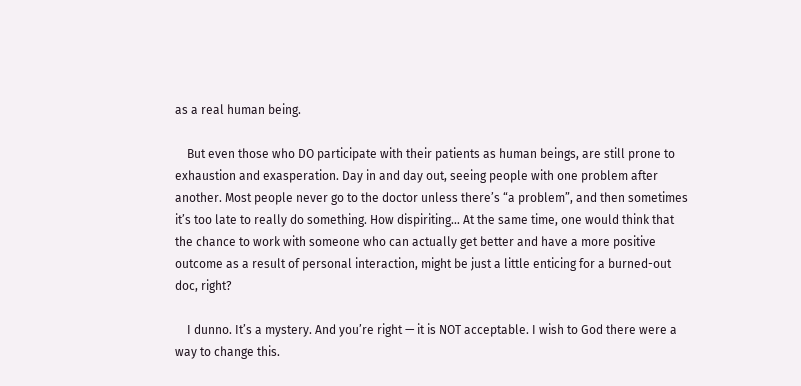as a real human being.

    But even those who DO participate with their patients as human beings, are still prone to exhaustion and exasperation. Day in and day out, seeing people with one problem after another. Most people never go to the doctor unless there’s “a problem”, and then sometimes it’s too late to really do something. How dispiriting… At the same time, one would think that the chance to work with someone who can actually get better and have a more positive outcome as a result of personal interaction, might be just a little enticing for a burned-out doc, right?

    I dunno. It’s a mystery. And you’re right — it is NOT acceptable. I wish to God there were a way to change this.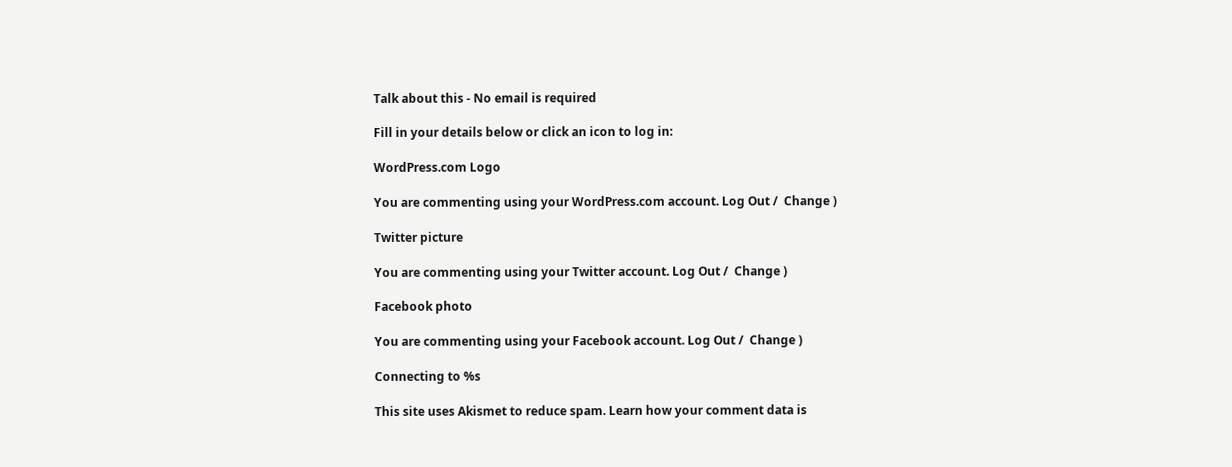Talk about this - No email is required

Fill in your details below or click an icon to log in:

WordPress.com Logo

You are commenting using your WordPress.com account. Log Out /  Change )

Twitter picture

You are commenting using your Twitter account. Log Out /  Change )

Facebook photo

You are commenting using your Facebook account. Log Out /  Change )

Connecting to %s

This site uses Akismet to reduce spam. Learn how your comment data is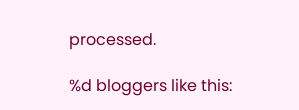processed.

%d bloggers like this: